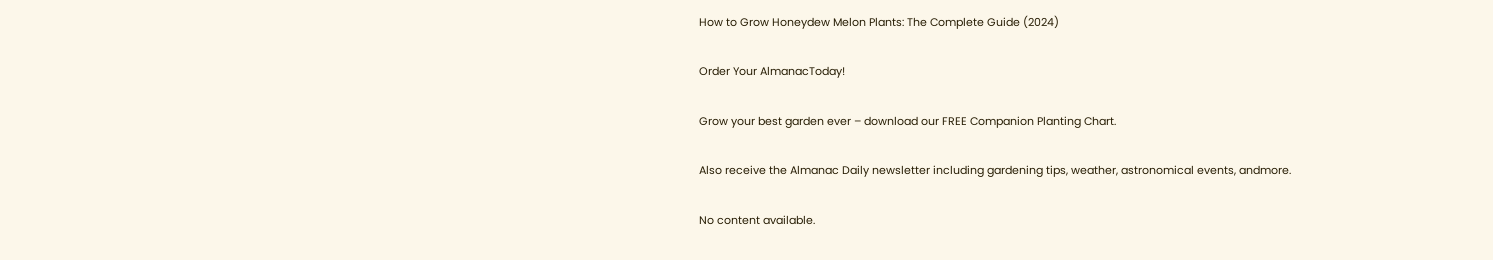How to Grow Honeydew Melon Plants: The Complete Guide (2024)

Order Your AlmanacToday!

Grow your best garden ever – download our FREE Companion Planting Chart.

Also receive the Almanac Daily newsletter including gardening tips, weather, astronomical events, andmore.

No content available.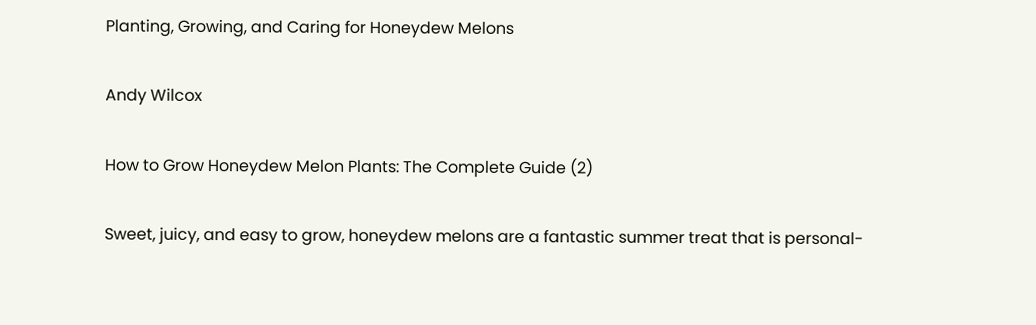Planting, Growing, and Caring for Honeydew Melons

Andy Wilcox

How to Grow Honeydew Melon Plants: The Complete Guide (2)

Sweet, juicy, and easy to grow, honeydew melons are a fantastic summer treat that is personal-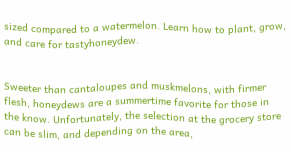sized compared to a watermelon. Learn how to plant, grow, and care for tastyhoneydew.


Sweeter than cantaloupes and muskmelons, with firmer flesh, honeydews are a summertime favorite for those in the know. Unfortunately, the selection at the grocery store can be slim, and depending on the area,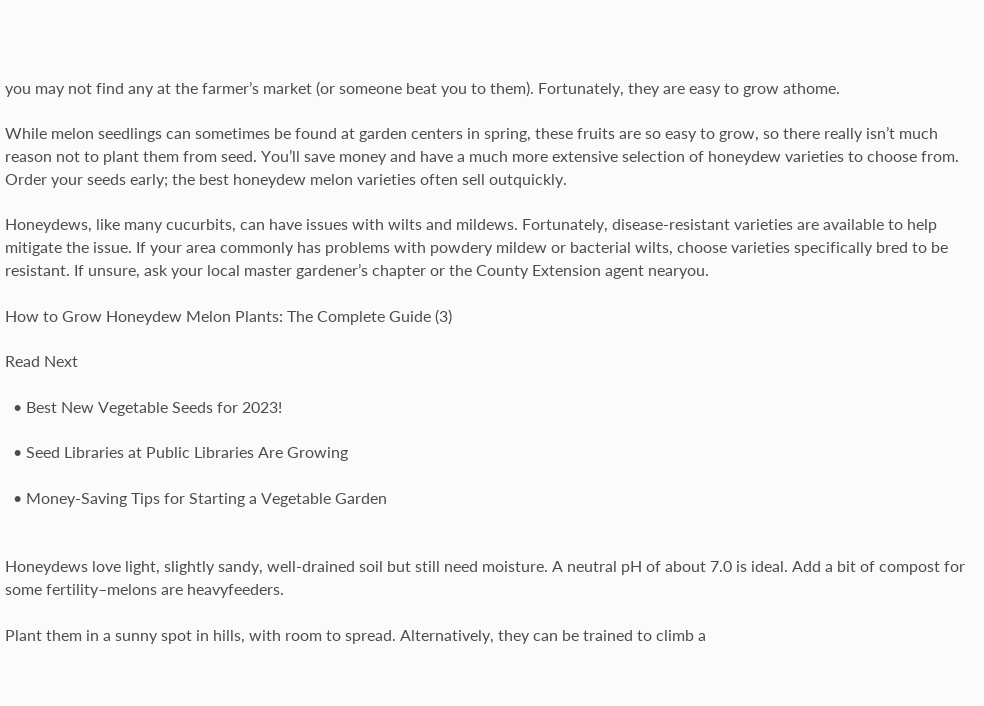you may not find any at the farmer’s market (or someone beat you to them). Fortunately, they are easy to grow athome.

While melon seedlings can sometimes be found at garden centers in spring, these fruits are so easy to grow, so there really isn’t much reason not to plant them from seed. You’ll save money and have a much more extensive selection of honeydew varieties to choose from. Order your seeds early; the best honeydew melon varieties often sell outquickly.

Honeydews, like many cucurbits, can have issues with wilts and mildews. Fortunately, disease-resistant varieties are available to help mitigate the issue. If your area commonly has problems with powdery mildew or bacterial wilts, choose varieties specifically bred to be resistant. If unsure, ask your local master gardener’s chapter or the County Extension agent nearyou.

How to Grow Honeydew Melon Plants: The Complete Guide (3)

Read Next

  • Best New Vegetable Seeds for 2023!

  • Seed Libraries at Public Libraries Are Growing

  • Money-Saving Tips for Starting a Vegetable Garden


Honeydews love light, slightly sandy, well-drained soil but still need moisture. A neutral pH of about 7.0 is ideal. Add a bit of compost for some fertility–melons are heavyfeeders.

Plant them in a sunny spot in hills, with room to spread. Alternatively, they can be trained to climb a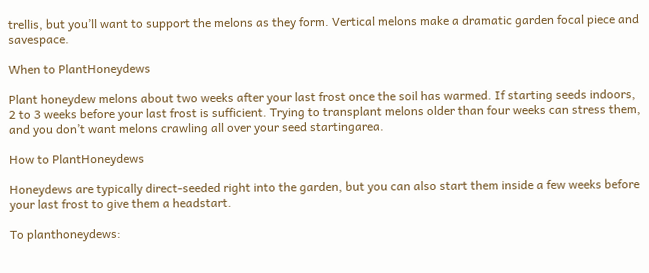trellis, but you’ll want to support the melons as they form. Vertical melons make a dramatic garden focal piece and savespace.

When to PlantHoneydews

Plant honeydew melons about two weeks after your last frost once the soil has warmed. If starting seeds indoors, 2 to 3 weeks before your last frost is sufficient. Trying to transplant melons older than four weeks can stress them, and you don’t want melons crawling all over your seed startingarea.

How to PlantHoneydews

Honeydews are typically direct-seeded right into the garden, but you can also start them inside a few weeks before your last frost to give them a headstart.

To planthoneydews: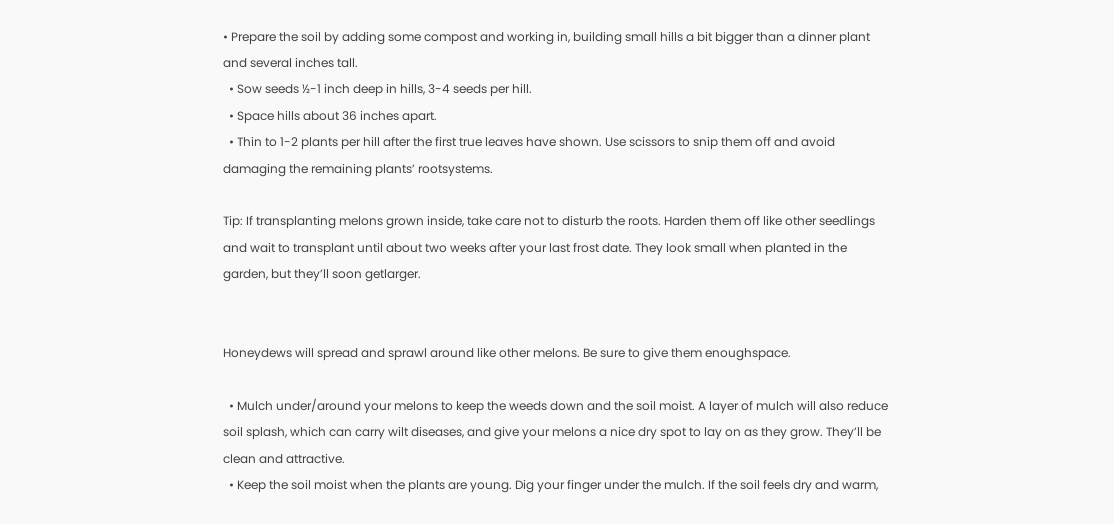• Prepare the soil by adding some compost and working in, building small hills a bit bigger than a dinner plant and several inches tall.
  • Sow seeds ½-1 inch deep in hills, 3-4 seeds per hill.
  • Space hills about 36 inches apart.
  • Thin to 1-2 plants per hill after the first true leaves have shown. Use scissors to snip them off and avoid damaging the remaining plants’ rootsystems.

Tip: If transplanting melons grown inside, take care not to disturb the roots. Harden them off like other seedlings and wait to transplant until about two weeks after your last frost date. They look small when planted in the garden, but they’ll soon getlarger.


Honeydews will spread and sprawl around like other melons. Be sure to give them enoughspace.

  • Mulch under/around your melons to keep the weeds down and the soil moist. A layer of mulch will also reduce soil splash, which can carry wilt diseases, and give your melons a nice dry spot to lay on as they grow. They’ll be clean and attractive.
  • Keep the soil moist when the plants are young. Dig your finger under the mulch. If the soil feels dry and warm,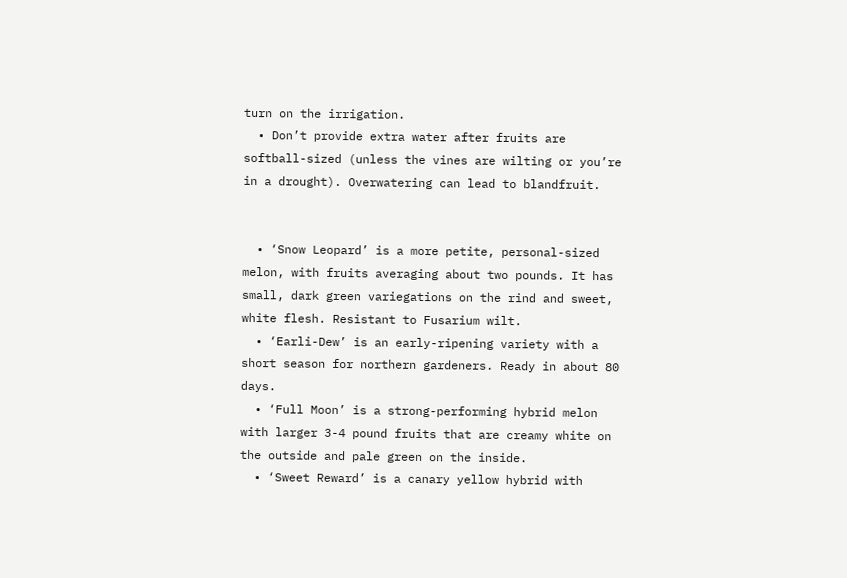turn on the irrigation.
  • Don’t provide extra water after fruits are softball-sized (unless the vines are wilting or you’re in a drought). Overwatering can lead to blandfruit.


  • ‘Snow Leopard’ is a more petite, personal-sized melon, with fruits averaging about two pounds. It has small, dark green variegations on the rind and sweet, white flesh. Resistant to Fusarium wilt.
  • ‘Earli-Dew’ is an early-ripening variety with a short season for northern gardeners. Ready in about 80 days.
  • ‘Full Moon’ is a strong-performing hybrid melon with larger 3-4 pound fruits that are creamy white on the outside and pale green on the inside.
  • ‘Sweet Reward’ is a canary yellow hybrid with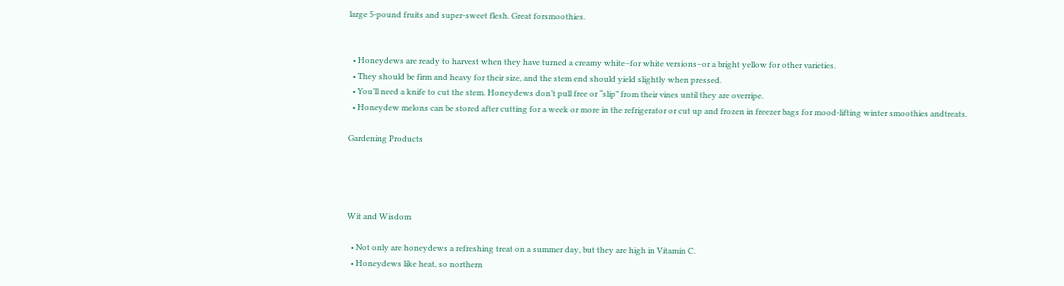large 5-pound fruits and super-sweet flesh. Great forsmoothies.


  • Honeydews are ready to harvest when they have turned a creamy white–for white versions–or a bright yellow for other varieties.
  • They should be firm and heavy for their size, and the stem end should yield slightly when pressed.
  • You’ll need a knife to cut the stem. Honeydews don’t pull free or “slip” from their vines until they are overripe.
  • Honeydew melons can be stored after cutting for a week or more in the refrigerator or cut up and frozen in freezer bags for mood-lifting winter smoothies andtreats.

Gardening Products




Wit and Wisdom

  • Not only are honeydews a refreshing treat on a summer day, but they are high in Vitamin C.
  • Honeydews like heat, so northern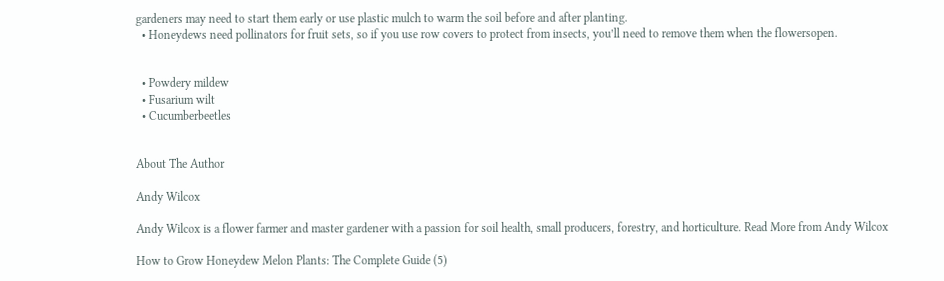gardeners may need to start them early or use plastic mulch to warm the soil before and after planting.
  • Honeydews need pollinators for fruit sets, so if you use row covers to protect from insects, you’ll need to remove them when the flowersopen.


  • Powdery mildew
  • Fusarium wilt
  • Cucumberbeetles


About The Author

Andy Wilcox

Andy Wilcox is a flower farmer and master gardener with a passion for soil health, small producers, forestry, and horticulture. Read More from Andy Wilcox

How to Grow Honeydew Melon Plants: The Complete Guide (5)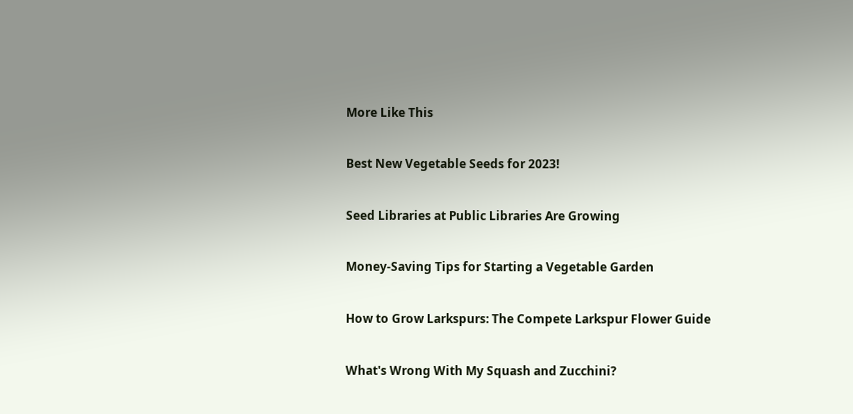More Like This

Best New Vegetable Seeds for 2023!

Seed Libraries at Public Libraries Are Growing

Money-Saving Tips for Starting a Vegetable Garden

How to Grow Larkspurs: The Compete Larkspur Flower Guide

What's Wrong With My Squash and Zucchini?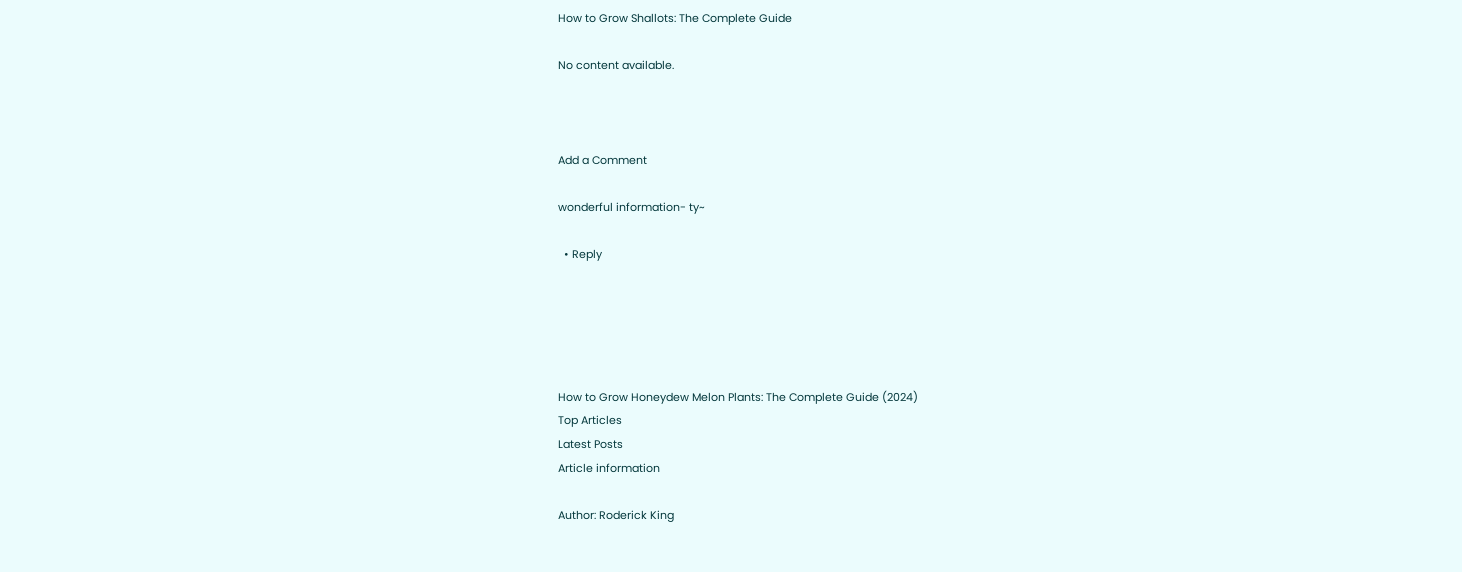How to Grow Shallots: The Complete Guide

No content available.



Add a Comment

wonderful information- ty~

  • Reply





How to Grow Honeydew Melon Plants: The Complete Guide (2024)
Top Articles
Latest Posts
Article information

Author: Roderick King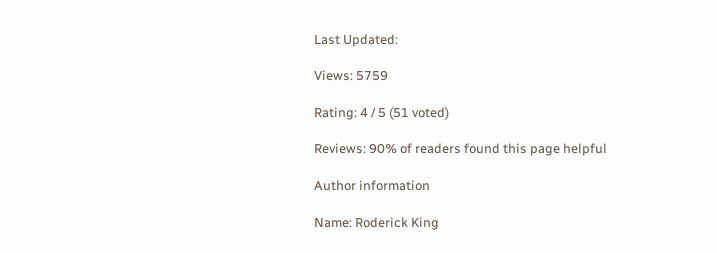Last Updated:

Views: 5759

Rating: 4 / 5 (51 voted)

Reviews: 90% of readers found this page helpful

Author information

Name: Roderick King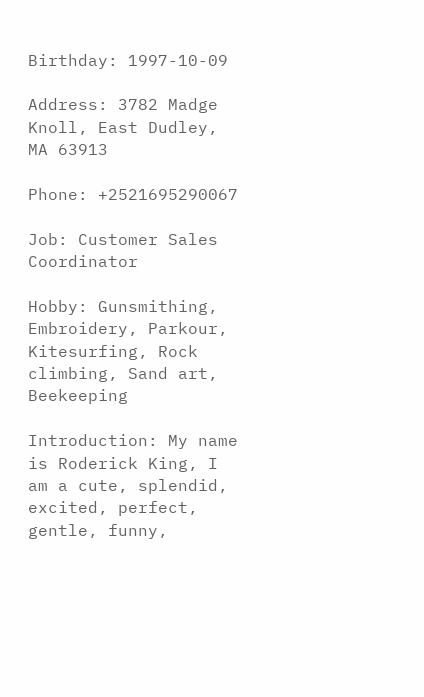Birthday: 1997-10-09

Address: 3782 Madge Knoll, East Dudley, MA 63913

Phone: +2521695290067

Job: Customer Sales Coordinator

Hobby: Gunsmithing, Embroidery, Parkour, Kitesurfing, Rock climbing, Sand art, Beekeeping

Introduction: My name is Roderick King, I am a cute, splendid, excited, perfect, gentle, funny,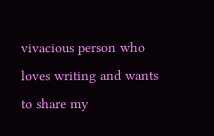vivacious person who loves writing and wants to share my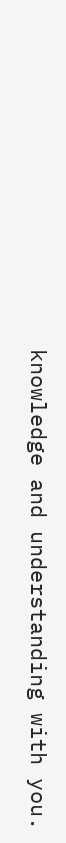knowledge and understanding with you.